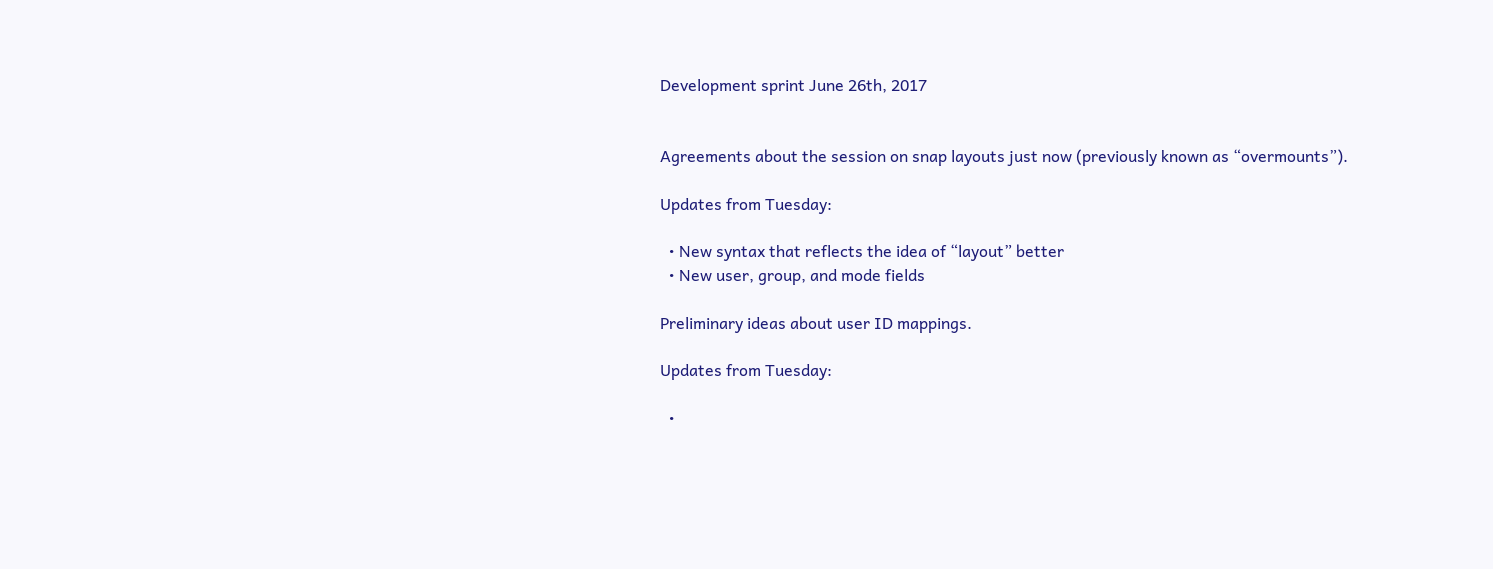Development sprint June 26th, 2017


Agreements about the session on snap layouts just now (previously known as “overmounts”).

Updates from Tuesday:

  • New syntax that reflects the idea of “layout” better
  • New user, group, and mode fields

Preliminary ideas about user ID mappings.

Updates from Tuesday:

  •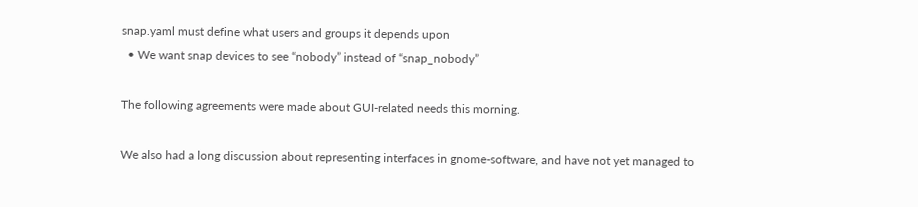snap.yaml must define what users and groups it depends upon
  • We want snap devices to see “nobody” instead of “snap_nobody”

The following agreements were made about GUI-related needs this morning.

We also had a long discussion about representing interfaces in gnome-software, and have not yet managed to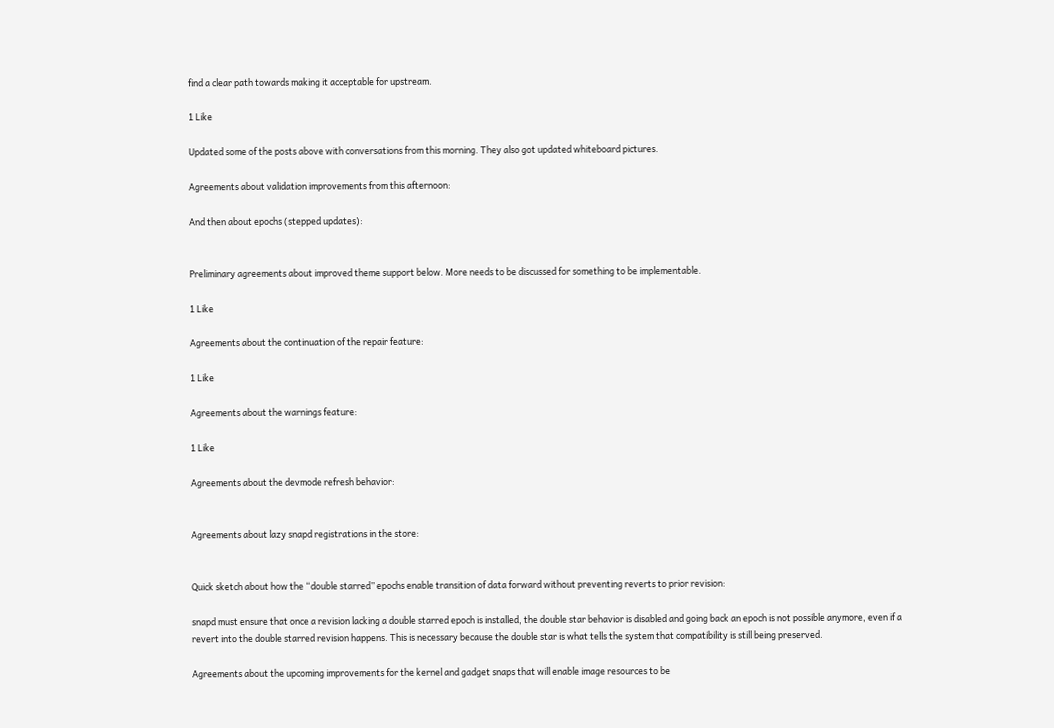find a clear path towards making it acceptable for upstream.

1 Like

Updated some of the posts above with conversations from this morning. They also got updated whiteboard pictures.

Agreements about validation improvements from this afternoon:

And then about epochs (stepped updates):


Preliminary agreements about improved theme support below. More needs to be discussed for something to be implementable.

1 Like

Agreements about the continuation of the repair feature:

1 Like

Agreements about the warnings feature:

1 Like

Agreements about the devmode refresh behavior:


Agreements about lazy snapd registrations in the store:


Quick sketch about how the “double starred” epochs enable transition of data forward without preventing reverts to prior revision:

snapd must ensure that once a revision lacking a double starred epoch is installed, the double star behavior is disabled and going back an epoch is not possible anymore, even if a revert into the double starred revision happens. This is necessary because the double star is what tells the system that compatibility is still being preserved.

Agreements about the upcoming improvements for the kernel and gadget snaps that will enable image resources to be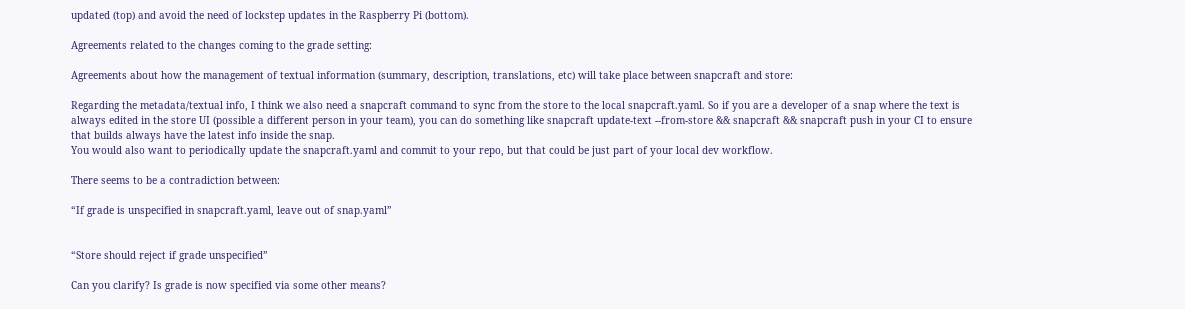updated (top) and avoid the need of lockstep updates in the Raspberry Pi (bottom).

Agreements related to the changes coming to the grade setting:

Agreements about how the management of textual information (summary, description, translations, etc) will take place between snapcraft and store:

Regarding the metadata/textual info, I think we also need a snapcraft command to sync from the store to the local snapcraft.yaml. So if you are a developer of a snap where the text is always edited in the store UI (possible a different person in your team), you can do something like snapcraft update-text --from-store && snapcraft && snapcraft push in your CI to ensure that builds always have the latest info inside the snap.
You would also want to periodically update the snapcraft.yaml and commit to your repo, but that could be just part of your local dev workflow.

There seems to be a contradiction between:

“If grade is unspecified in snapcraft.yaml, leave out of snap.yaml”


“Store should reject if grade unspecified”

Can you clarify? Is grade is now specified via some other means?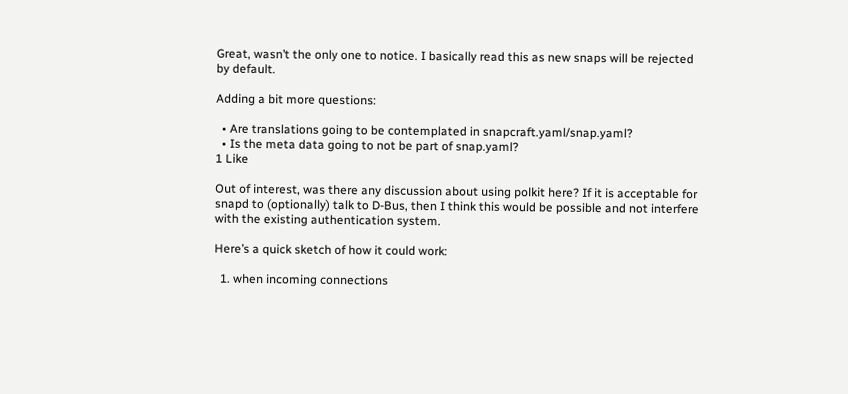Great, wasn’t the only one to notice. I basically read this as new snaps will be rejected by default.

Adding a bit more questions:

  • Are translations going to be contemplated in snapcraft.yaml/snap.yaml?
  • Is the meta data going to not be part of snap.yaml?
1 Like

Out of interest, was there any discussion about using polkit here? If it is acceptable for snapd to (optionally) talk to D-Bus, then I think this would be possible and not interfere with the existing authentication system.

Here’s a quick sketch of how it could work:

  1. when incoming connections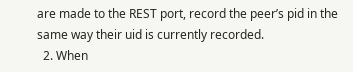are made to the REST port, record the peer’s pid in the same way their uid is currently recorded.
  2. When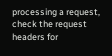processing a request, check the request headers for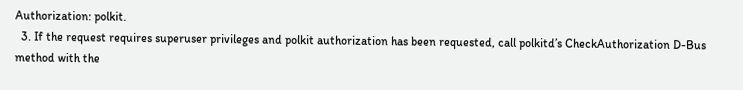Authorization: polkit.
  3. If the request requires superuser privileges and polkit authorization has been requested, call polkitd’s CheckAuthorization D-Bus method with the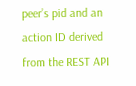peer’s pid and an action ID derived from the REST API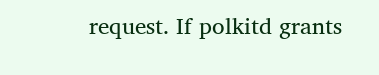request. If polkitd grants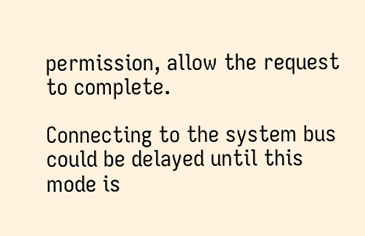permission, allow the request to complete.

Connecting to the system bus could be delayed until this mode is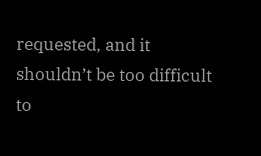requested, and it shouldn’t be too difficult to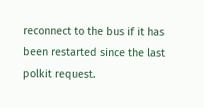reconnect to the bus if it has been restarted since the last polkit request.